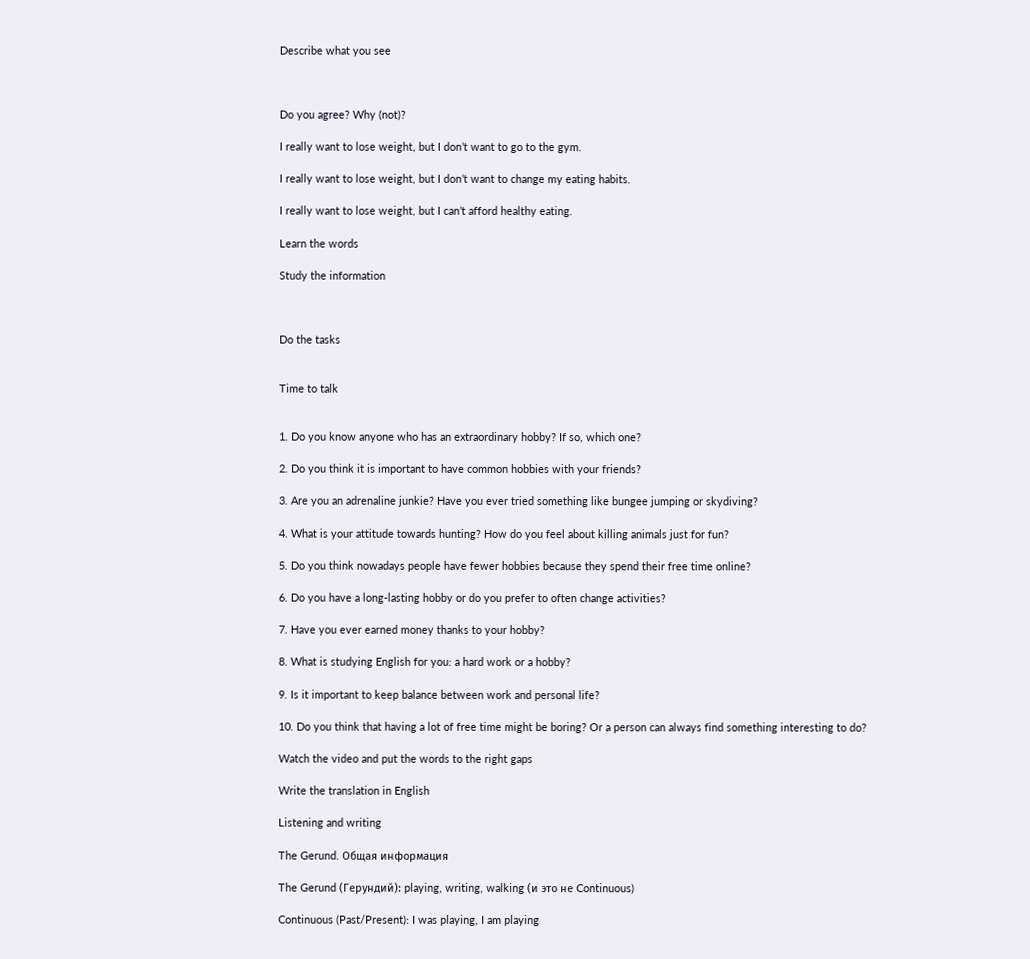Describe what you see



Do you agree? Why (not)?

I really want to lose weight, but I don’t want to go to the gym.

I really want to lose weight, but I don’t want to change my eating habits.

I really want to lose weight, but I can’t afford healthy eating.

Learn the words

Study the information



Do the tasks


Time to talk


1. Do you know anyone who has an extraordinary hobby? If so, which one?

2. Do you think it is important to have common hobbies with your friends?

3. Are you an adrenaline junkie? Have you ever tried something like bungee jumping or skydiving?

4. What is your attitude towards hunting? How do you feel about killing animals just for fun?

5. Do you think nowadays people have fewer hobbies because they spend their free time online?

6. Do you have a long-lasting hobby or do you prefer to often change activities?

7. Have you ever earned money thanks to your hobby?

8. What is studying English for you: a hard work or a hobby?

9. Is it important to keep balance between work and personal life?

10. Do you think that having a lot of free time might be boring? Or a person can always find something interesting to do?

Watch the video and put the words to the right gaps

Write the translation in English

Listening and writing

The Gerund. Общая информация

The Gerund (Герундий): playing, writing, walking (и это не Continuous)

Continuous (Past/Present): I was playing, I am playing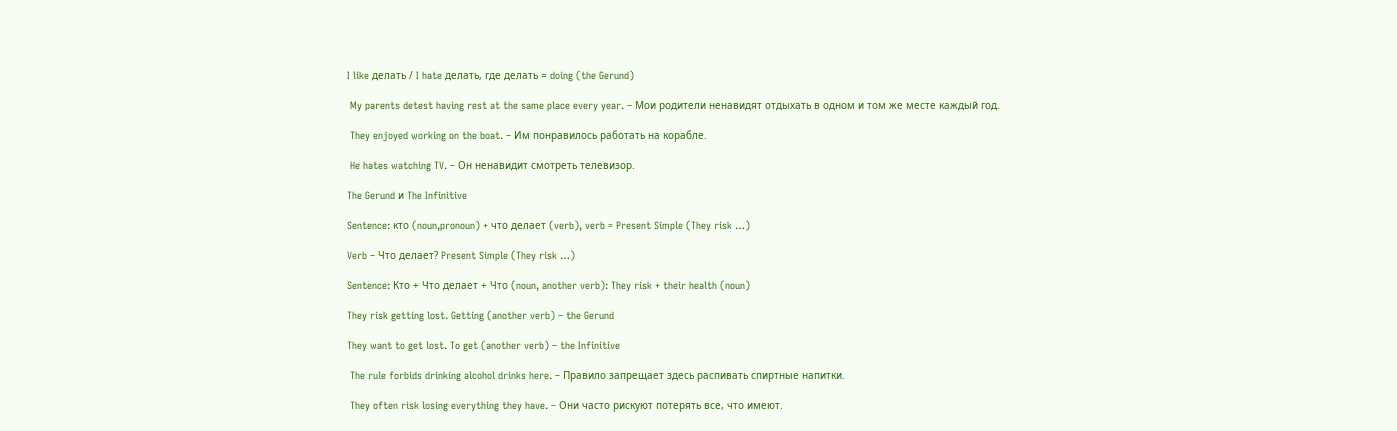I like делать / I hate делать, где делать = doing (the Gerund)

 My parents detest having rest at the same place every year. – Мои родители ненавидят отдыхать в одном и том же месте каждый год.

 They enjoyed working on the boat. – Им понравилось работать на корабле.

 He hates watching TV. – Он ненавидит смотреть телевизор.

The Gerund и The Infinitive

Sentence: кто (noun,pronoun) + что делает (verb), verb = Present Simple (They risk …)

Verb – Что делает? Present Simple (They risk …)

Sentence: Кто + Что делает + Что (noun, another verb): They risk + their health (noun)

They risk getting lost. Getting (another verb) – the Gerund

They want to get lost. To get (another verb) – the Infinitive

 The rule forbids drinking alcohol drinks here. – Правило запрещает здесь распивать спиртные напитки.

 They often risk losing everything they have. – Они часто рискуют потерять все, что имеют.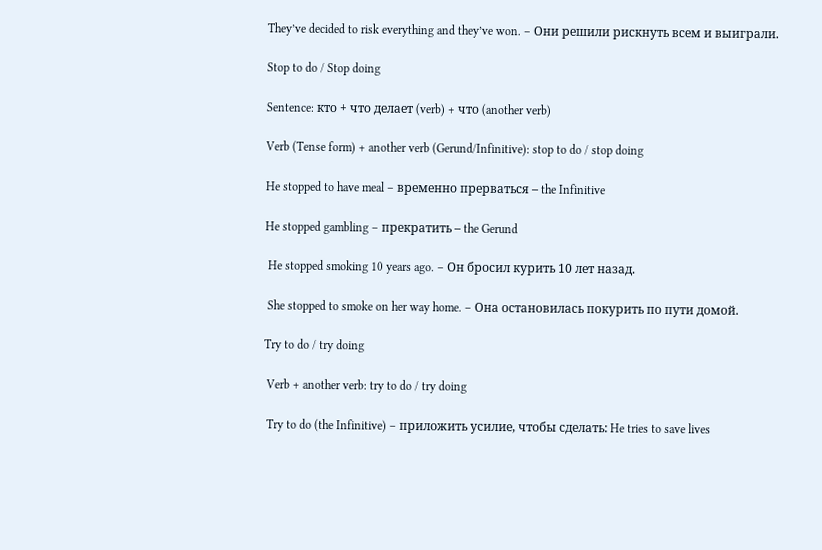They’ve decided to risk everything and they’ve won. – Они решили рискнуть всем и выиграли.

Stop to do / Stop doing

Sentence: кто + что делает (verb) + что (another verb)

Verb (Tense form) + another verb (Gerund/Infinitive): stop to do / stop doing

He stopped to have meal – временно прерваться – the Infinitive

He stopped gambling – прекратить – the Gerund

 He stopped smoking 10 years ago. – Он бросил курить 10 лет назад.

 She stopped to smoke on her way home. – Она остановилась покурить по пути домой.

Try to do / try doing

 Verb + another verb: try to do / try doing

 Try to do (the Infinitive) – приложить усилие, чтобы сделать: He tries to save lives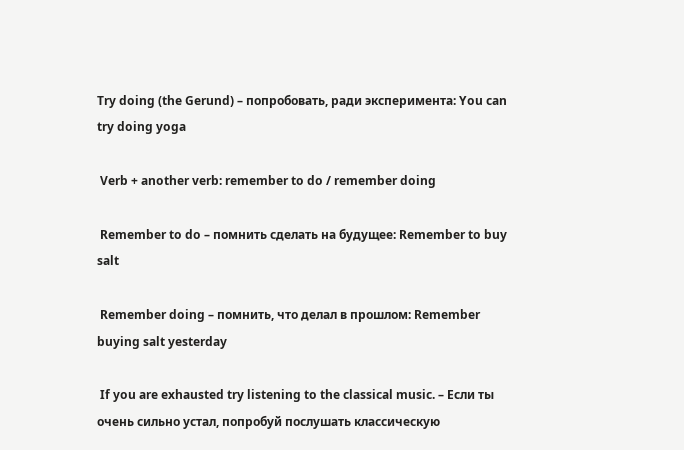Try doing (the Gerund) – попробовать, ради эксперимента: You can try doing yoga

 Verb + another verb: remember to do / remember doing

 Remember to do – помнить сделать на будущее: Remember to buy salt

 Remember doing – помнить, что делал в прошлом: Remember buying salt yesterday

 If you are exhausted try listening to the classical music. – Если ты очень сильно устал, попробуй послушать классическую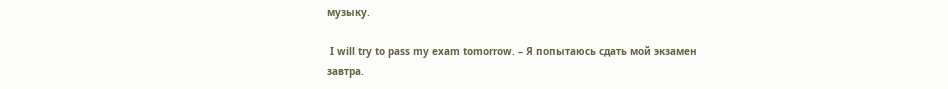музыку.

 I will try to pass my exam tomorrow. – Я попытаюсь сдать мой экзамен завтра.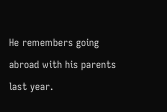He remembers going abroad with his parents last year.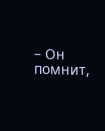– Он помнит,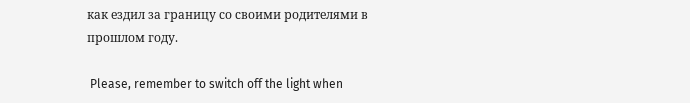как ездил за границу со своими родителями в прошлом году.

 Please, remember to switch off the light when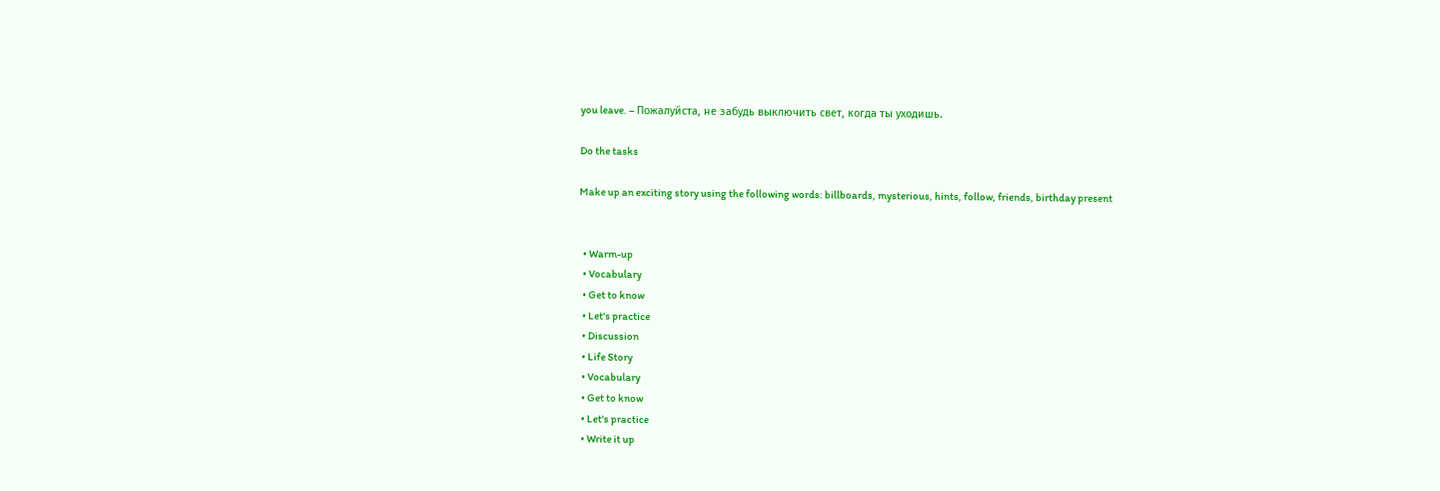you leave. – Пожалуйста, не забудь выключить свет, когда ты уходишь.

Do the tasks

Make up an exciting story using the following words: billboards, mysterious, hints, follow, friends, birthday present


  • Warm-up
  • Vocabulary
  • Get to know
  • Let's practice
  • Discussion
  • Life Story
  • Vocabulary
  • Get to know
  • Let's practice
  • Write it up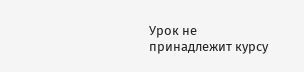Урок не принадлежит курсу